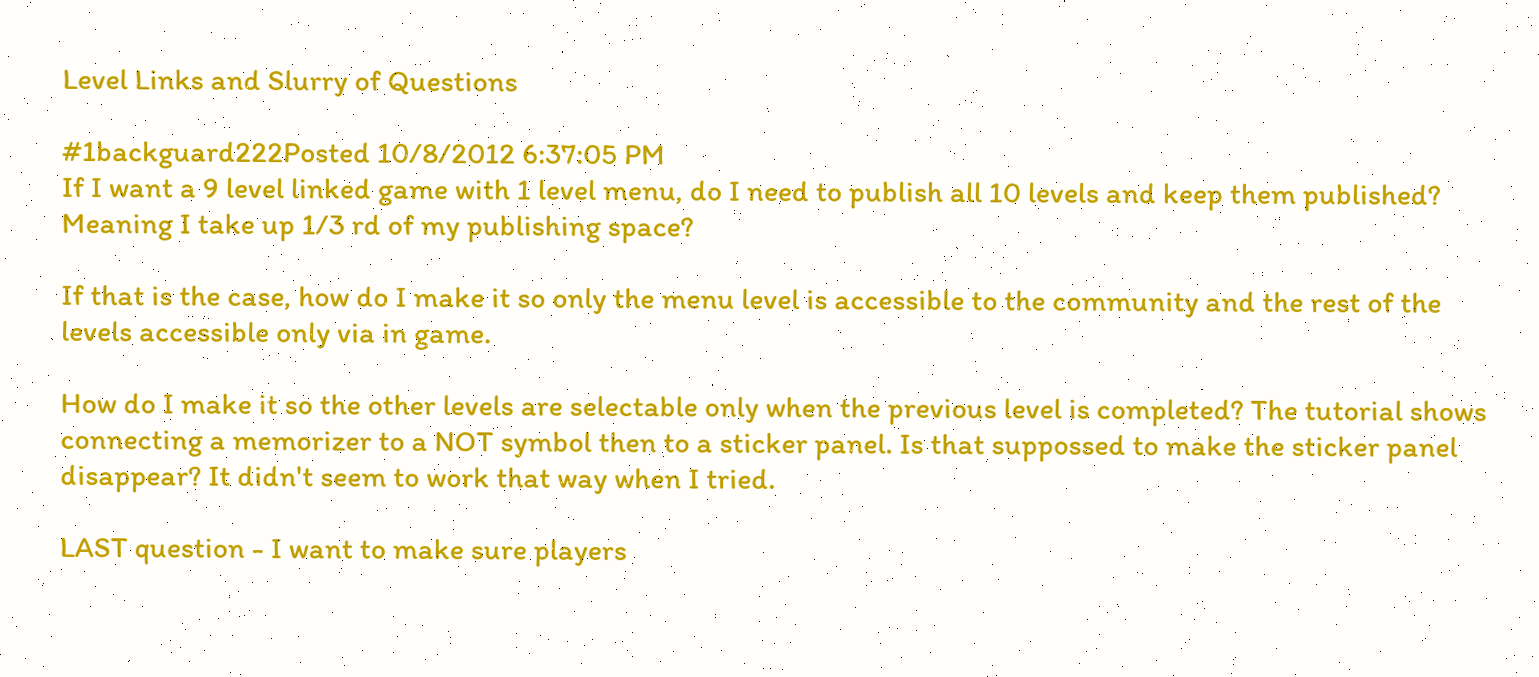Level Links and Slurry of Questions

#1backguard222Posted 10/8/2012 6:37:05 PM
If I want a 9 level linked game with 1 level menu, do I need to publish all 10 levels and keep them published? Meaning I take up 1/3 rd of my publishing space?

If that is the case, how do I make it so only the menu level is accessible to the community and the rest of the levels accessible only via in game.

How do I make it so the other levels are selectable only when the previous level is completed? The tutorial shows connecting a memorizer to a NOT symbol then to a sticker panel. Is that suppossed to make the sticker panel disappear? It didn't seem to work that way when I tried.

LAST question - I want to make sure players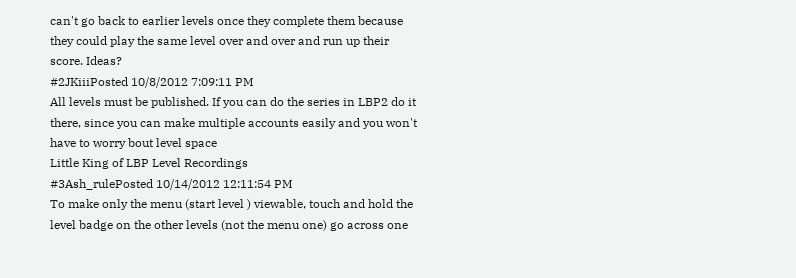can't go back to earlier levels once they complete them because they could play the same level over and over and run up their score. Ideas?
#2JKiiiPosted 10/8/2012 7:09:11 PM
All levels must be published. If you can do the series in LBP2 do it there, since you can make multiple accounts easily and you won't have to worry bout level space
Little King of LBP Level Recordings
#3Ash_rulePosted 10/14/2012 12:11:54 PM
To make only the menu (start level ) viewable, touch and hold the level badge on the other levels (not the menu one) go across one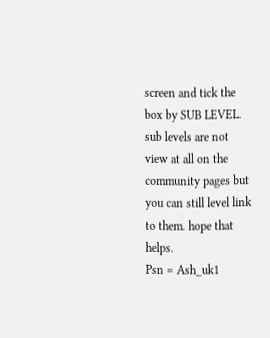screen and tick the box by SUB LEVEL. sub levels are not view at all on the community pages but you can still level link to them. hope that helps.
Psn = Ash_uk1